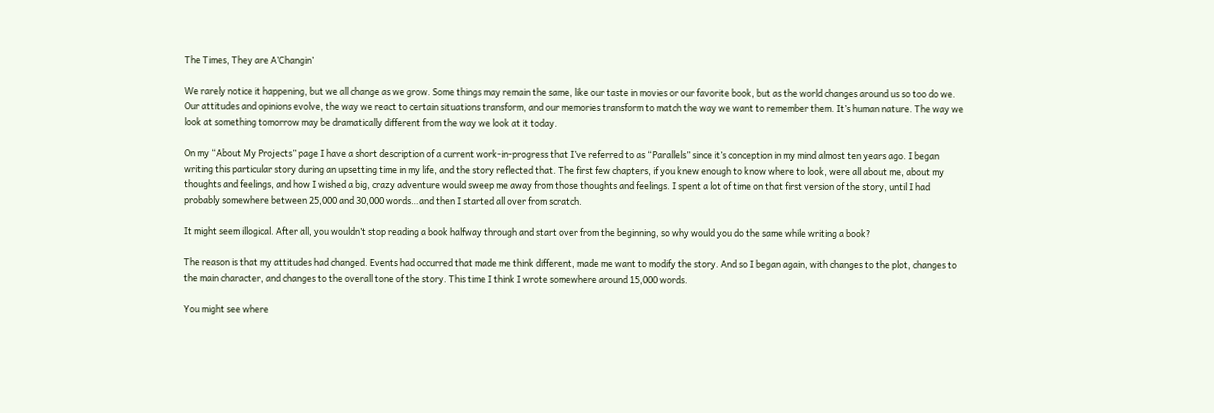The Times, They are A’Changin’

We rarely notice it happening, but we all change as we grow. Some things may remain the same, like our taste in movies or our favorite book, but as the world changes around us so too do we. Our attitudes and opinions evolve, the way we react to certain situations transform, and our memories transform to match the way we want to remember them. It’s human nature. The way we look at something tomorrow may be dramatically different from the way we look at it today.

On my “About My Projects” page I have a short description of a current work-in-progress that I’ve referred to as “Parallels” since it’s conception in my mind almost ten years ago. I began writing this particular story during an upsetting time in my life, and the story reflected that. The first few chapters, if you knew enough to know where to look, were all about me, about my thoughts and feelings, and how I wished a big, crazy adventure would sweep me away from those thoughts and feelings. I spent a lot of time on that first version of the story, until I had probably somewhere between 25,000 and 30,000 words…and then I started all over from scratch.

It might seem illogical. After all, you wouldn’t stop reading a book halfway through and start over from the beginning, so why would you do the same while writing a book?

The reason is that my attitudes had changed. Events had occurred that made me think different, made me want to modify the story. And so I began again, with changes to the plot, changes to the main character, and changes to the overall tone of the story. This time I think I wrote somewhere around 15,000 words.

You might see where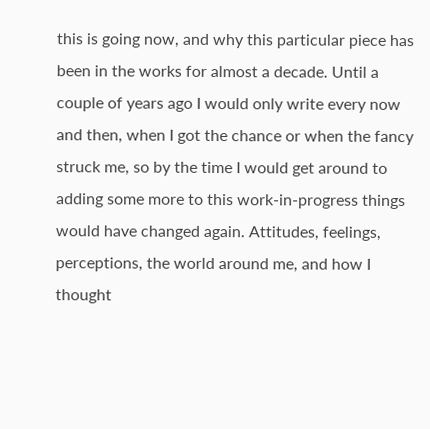this is going now, and why this particular piece has been in the works for almost a decade. Until a couple of years ago I would only write every now and then, when I got the chance or when the fancy struck me, so by the time I would get around to adding some more to this work-in-progress things would have changed again. Attitudes, feelings, perceptions, the world around me, and how I thought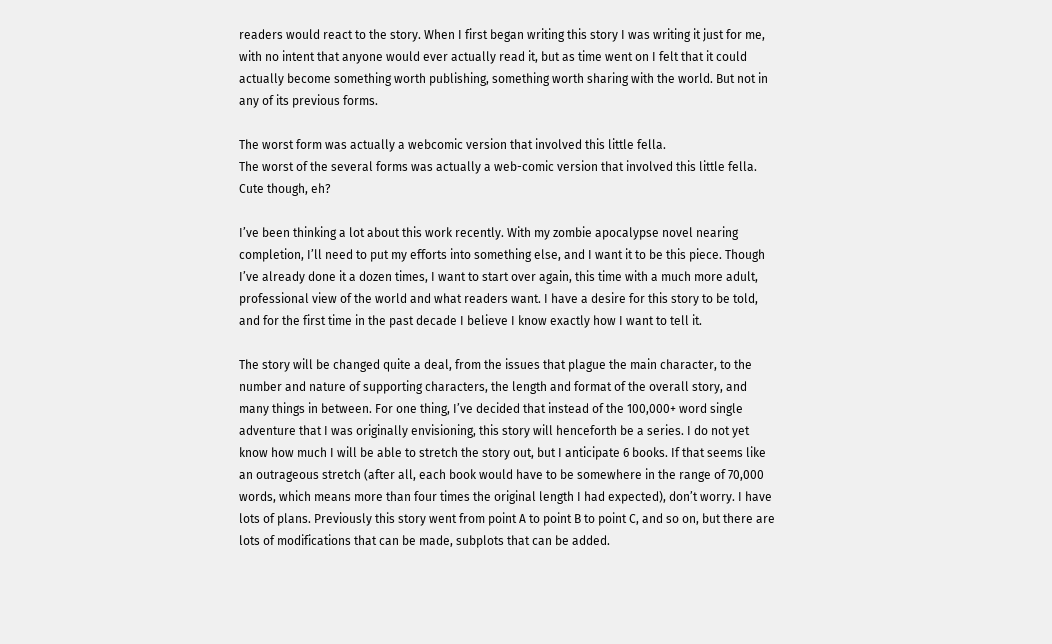readers would react to the story. When I first began writing this story I was writing it just for me, with no intent that anyone would ever actually read it, but as time went on I felt that it could actually become something worth publishing, something worth sharing with the world. But not in any of its previous forms.

The worst form was actually a webcomic version that involved this little fella.
The worst of the several forms was actually a web-comic version that involved this little fella.
Cute though, eh?

I’ve been thinking a lot about this work recently. With my zombie apocalypse novel nearing completion, I’ll need to put my efforts into something else, and I want it to be this piece. Though I’ve already done it a dozen times, I want to start over again, this time with a much more adult, professional view of the world and what readers want. I have a desire for this story to be told, and for the first time in the past decade I believe I know exactly how I want to tell it.

The story will be changed quite a deal, from the issues that plague the main character, to the number and nature of supporting characters, the length and format of the overall story, and many things in between. For one thing, I’ve decided that instead of the 100,000+ word single adventure that I was originally envisioning, this story will henceforth be a series. I do not yet know how much I will be able to stretch the story out, but I anticipate 6 books. If that seems like an outrageous stretch (after all, each book would have to be somewhere in the range of 70,000 words, which means more than four times the original length I had expected), don’t worry. I have lots of plans. Previously this story went from point A to point B to point C, and so on, but there are lots of modifications that can be made, subplots that can be added.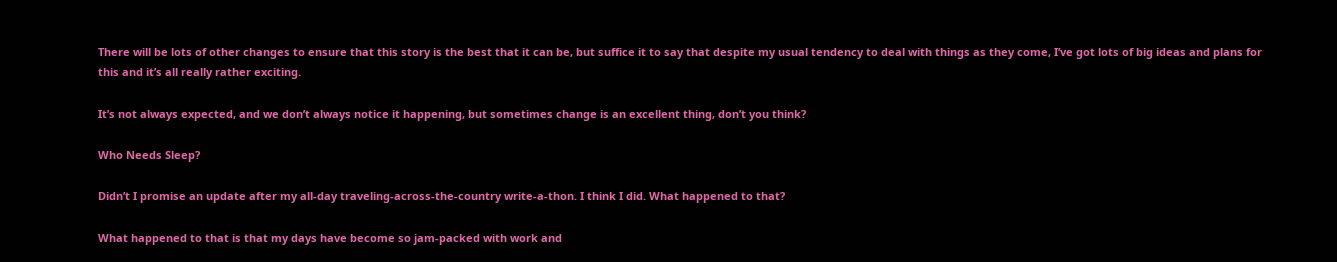There will be lots of other changes to ensure that this story is the best that it can be, but suffice it to say that despite my usual tendency to deal with things as they come, I’ve got lots of big ideas and plans for this and it’s all really rather exciting.

It’s not always expected, and we don’t always notice it happening, but sometimes change is an excellent thing, don’t you think?

Who Needs Sleep?

Didn’t I promise an update after my all-day traveling-across-the-country write-a-thon. I think I did. What happened to that?

What happened to that is that my days have become so jam-packed with work and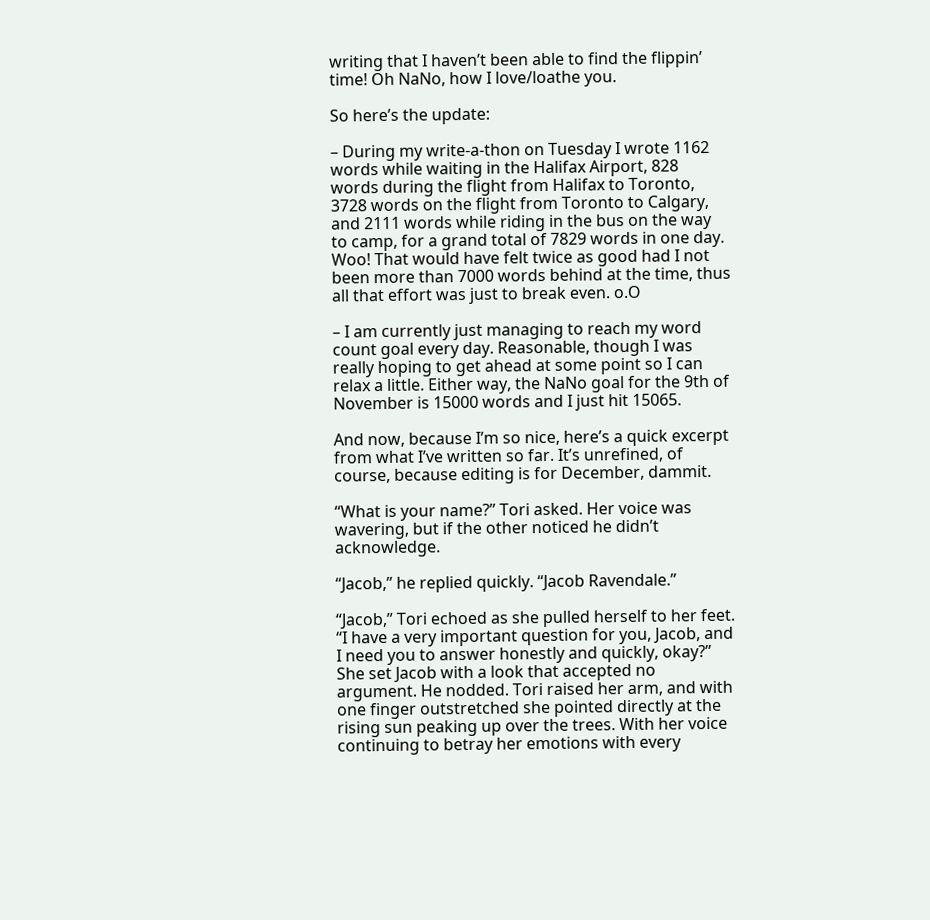writing that I haven’t been able to find the flippin’ time! Oh NaNo, how I love/loathe you.

So here’s the update:

– During my write-a-thon on Tuesday I wrote 1162 words while waiting in the Halifax Airport, 828 words during the flight from Halifax to Toronto, 3728 words on the flight from Toronto to Calgary, and 2111 words while riding in the bus on the way to camp, for a grand total of 7829 words in one day. Woo! That would have felt twice as good had I not been more than 7000 words behind at the time, thus all that effort was just to break even. o.O

– I am currently just managing to reach my word count goal every day. Reasonable, though I was really hoping to get ahead at some point so I can relax a little. Either way, the NaNo goal for the 9th of November is 15000 words and I just hit 15065.

And now, because I’m so nice, here’s a quick excerpt from what I’ve written so far. It’s unrefined, of course, because editing is for December, dammit.

“What is your name?” Tori asked. Her voice was wavering, but if the other noticed he didn’t acknowledge.

“Jacob,” he replied quickly. “Jacob Ravendale.”

“Jacob,” Tori echoed as she pulled herself to her feet. “I have a very important question for you, Jacob, and I need you to answer honestly and quickly, okay?” She set Jacob with a look that accepted no argument. He nodded. Tori raised her arm, and with one finger outstretched she pointed directly at the rising sun peaking up over the trees. With her voice continuing to betray her emotions with every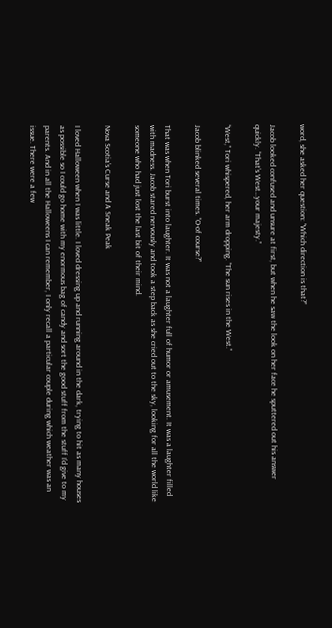word, she asked her question: “Which direction is that?”

Jacob looked confused and unsure at first, but when he saw the look on her face he sputtered out his answer quickly. “That’s West…your majesty.”

“West,” Tori whispered, her arm dropping. “The sun rises in the West.”

Jacob blinked several times. “O-of course?”

That was when Tori burst into laughter. It was not a laughter full of humor or amusement. It was a laughter filled with madness. Jacob stared nervously and took a step back as she cried out to the sky, looking for all the world like someone who had just lost the last bit of their mind.

Nova Scotia’s Curse and A Sneak Peak

I loved Halloween when I was little. I loved dressing up and running around in the dark, trying to hit as many houses as possible so I could go home with my enormous bag of candy and sort the good stuff from the stuff I’d give to my parents. And in all the Halloweens I can remember, I only recall a particular couple during which weather was an issue. There were a few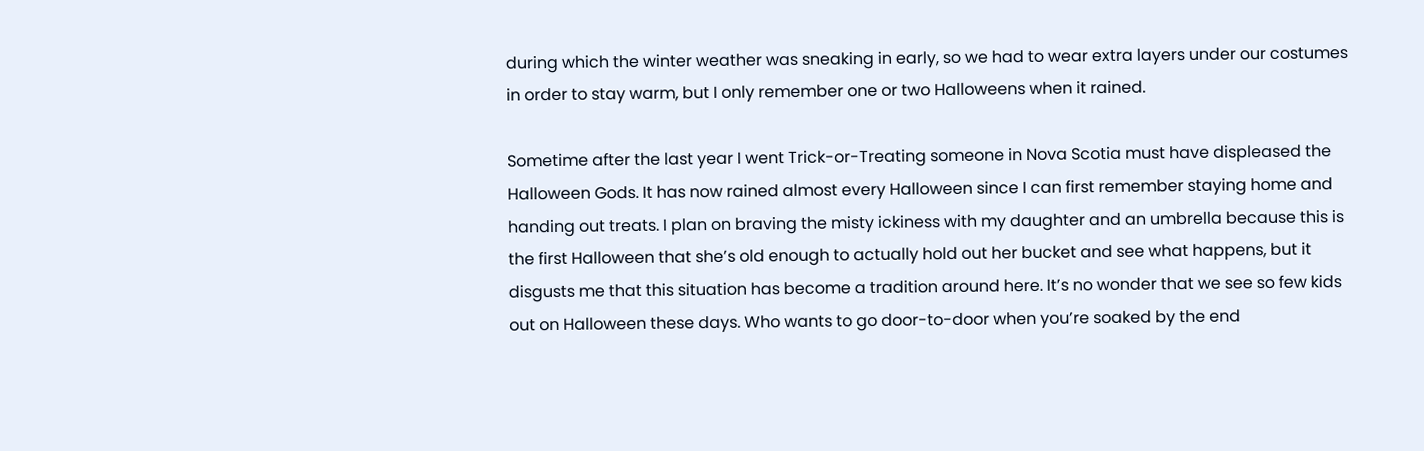during which the winter weather was sneaking in early, so we had to wear extra layers under our costumes in order to stay warm, but I only remember one or two Halloweens when it rained.

Sometime after the last year I went Trick-or-Treating someone in Nova Scotia must have displeased the Halloween Gods. It has now rained almost every Halloween since I can first remember staying home and handing out treats. I plan on braving the misty ickiness with my daughter and an umbrella because this is the first Halloween that she’s old enough to actually hold out her bucket and see what happens, but it disgusts me that this situation has become a tradition around here. It’s no wonder that we see so few kids out on Halloween these days. Who wants to go door-to-door when you’re soaked by the end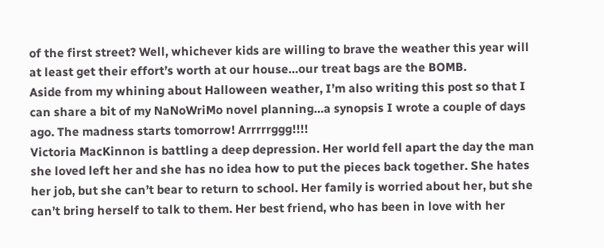of the first street? Well, whichever kids are willing to brave the weather this year will at least get their effort’s worth at our house…our treat bags are the BOMB.
Aside from my whining about Halloween weather, I’m also writing this post so that I can share a bit of my NaNoWriMo novel planning…a synopsis I wrote a couple of days ago. The madness starts tomorrow! Arrrrrggg!!!!
Victoria MacKinnon is battling a deep depression. Her world fell apart the day the man she loved left her and she has no idea how to put the pieces back together. She hates her job, but she can’t bear to return to school. Her family is worried about her, but she can’t bring herself to talk to them. Her best friend, who has been in love with her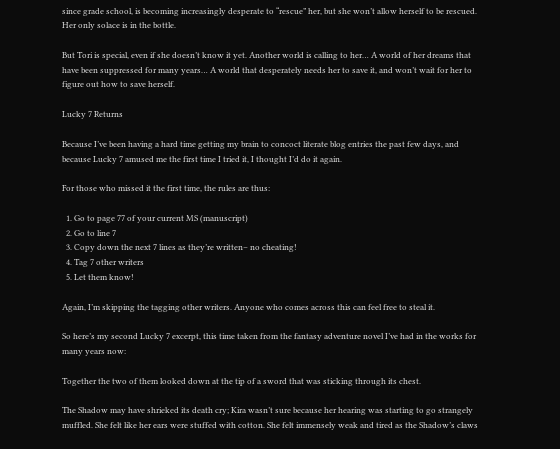since grade school, is becoming increasingly desperate to “rescue” her, but she won’t allow herself to be rescued. Her only solace is in the bottle.

But Tori is special, even if she doesn’t know it yet. Another world is calling to her… A world of her dreams that have been suppressed for many years… A world that desperately needs her to save it, and won’t wait for her to figure out how to save herself.

Lucky 7 Returns

Because I’ve been having a hard time getting my brain to concoct literate blog entries the past few days, and because Lucky 7 amused me the first time I tried it, I thought I’d do it again.

For those who missed it the first time, the rules are thus:

  1. Go to page 77 of your current MS (manuscript)
  2. Go to line 7
  3. Copy down the next 7 lines as they’re written– no cheating!
  4. Tag 7 other writers
  5. Let them know!

Again, I’m skipping the tagging other writers. Anyone who comes across this can feel free to steal it.

So here’s my second Lucky 7 excerpt, this time taken from the fantasy adventure novel I’ve had in the works for many years now:

Together the two of them looked down at the tip of a sword that was sticking through its chest.

The Shadow may have shrieked its death cry; Kira wasn’t sure because her hearing was starting to go strangely muffled. She felt like her ears were stuffed with cotton. She felt immensely weak and tired as the Shadow’s claws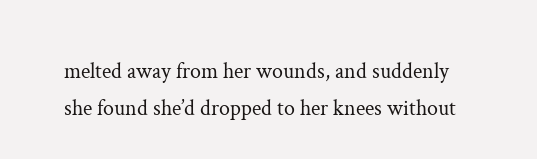melted away from her wounds, and suddenly she found she’d dropped to her knees without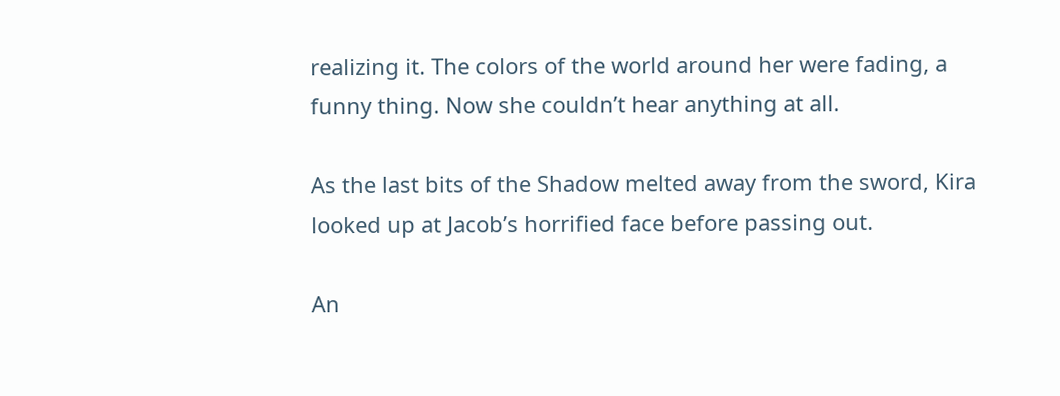realizing it. The colors of the world around her were fading, a funny thing. Now she couldn’t hear anything at all.

As the last bits of the Shadow melted away from the sword, Kira looked up at Jacob’s horrified face before passing out.

An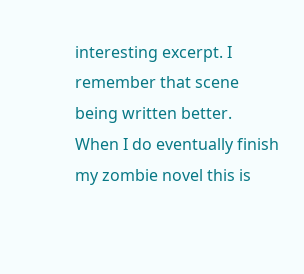interesting excerpt. I remember that scene being written better. When I do eventually finish my zombie novel this is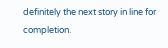definitely the next story in line for completion.